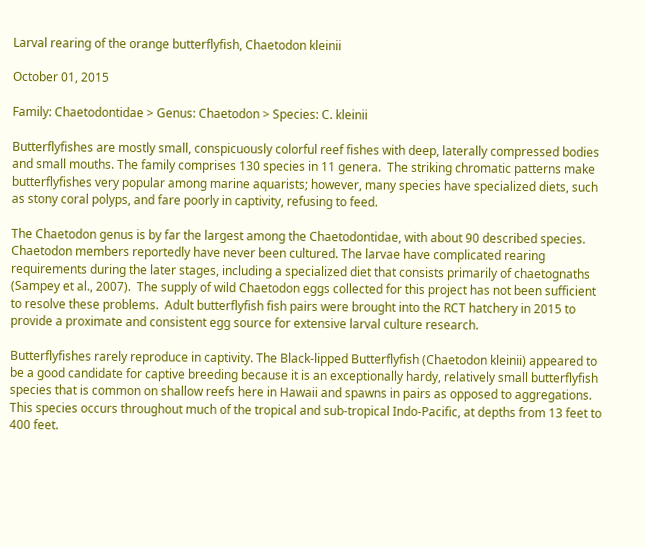Larval rearing of the orange butterflyfish, Chaetodon kleinii

October 01, 2015

Family: Chaetodontidae > Genus: Chaetodon > Species: C. kleinii

Butterflyfishes are mostly small, conspicuously colorful reef fishes with deep, laterally compressed bodies and small mouths. The family comprises 130 species in 11 genera.  The striking chromatic patterns make butterflyfishes very popular among marine aquarists; however, many species have specialized diets, such as stony coral polyps, and fare poorly in captivity, refusing to feed.

The Chaetodon genus is by far the largest among the Chaetodontidae, with about 90 described species. Chaetodon members reportedly have never been cultured. The larvae have complicated rearing requirements during the later stages, including a specialized diet that consists primarily of chaetognaths (Sampey et al., 2007).  The supply of wild Chaetodon eggs collected for this project has not been sufficient to resolve these problems.  Adult butterflyfish fish pairs were brought into the RCT hatchery in 2015 to provide a proximate and consistent egg source for extensive larval culture research.

Butterflyfishes rarely reproduce in captivity. The Black-lipped Butterflyfish (Chaetodon kleinii) appeared to be a good candidate for captive breeding because it is an exceptionally hardy, relatively small butterflyfish species that is common on shallow reefs here in Hawaii and spawns in pairs as opposed to aggregations.  This species occurs throughout much of the tropical and sub-tropical Indo-Pacific, at depths from 13 feet to 400 feet.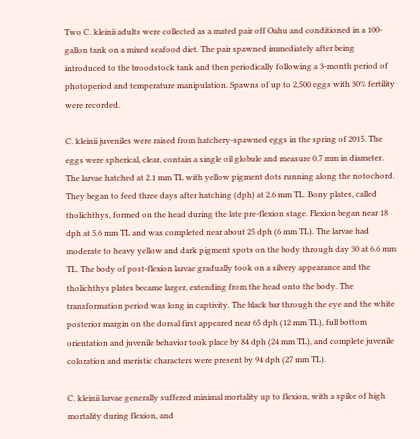Two C. kleinii adults were collected as a mated pair off Oahu and conditioned in a 100-gallon tank on a mixed seafood diet. The pair spawned immediately after being introduced to the broodstock tank and then periodically following a 3-month period of photoperiod and temperature manipulation. Spawns of up to 2,500 eggs with 30% fertility were recorded.

C. kleinii juveniles were raised from hatchery-spawned eggs in the spring of 2015. The eggs were spherical, clear, contain a single oil globule and measure 0.7 mm in diameter.  The larvae hatched at 2.1 mm TL with yellow pigment dots running along the notochord. They began to feed three days after hatching (dph) at 2.6 mm TL. Bony plates, called tholichthys, formed on the head during the late pre-flexion stage. Flexion began near 18 dph at 5.6 mm TL and was completed near about 25 dph (6 mm TL). The larvae had moderate to heavy yellow and dark pigment spots on the body through day 30 at 6.6 mm TL. The body of post-flexion larvae gradually took on a silvery appearance and the tholichthys plates became larger, extending from the head onto the body. The transformation period was long in captivity. The black bar through the eye and the white posterior margin on the dorsal first appeared near 65 dph (12 mm TL), full bottom orientation and juvenile behavior took place by 84 dph (24 mm TL), and complete juvenile coloration and meristic characters were present by 94 dph (27 mm TL).

C. kleinii larvae generally suffered minimal mortality up to flexion, with a spike of high mortality during flexion, and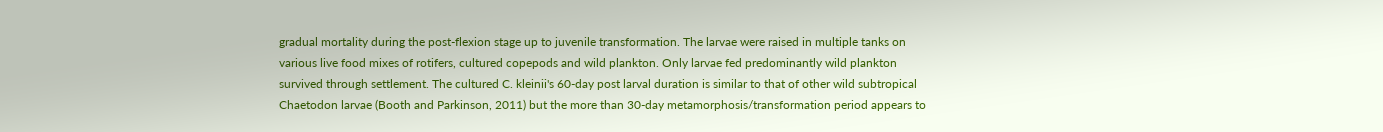gradual mortality during the post-flexion stage up to juvenile transformation. The larvae were raised in multiple tanks on various live food mixes of rotifers, cultured copepods and wild plankton. Only larvae fed predominantly wild plankton survived through settlement. The cultured C. kleinii's 60-day post larval duration is similar to that of other wild subtropical Chaetodon larvae (Booth and Parkinson, 2011) but the more than 30-day metamorphosis/transformation period appears to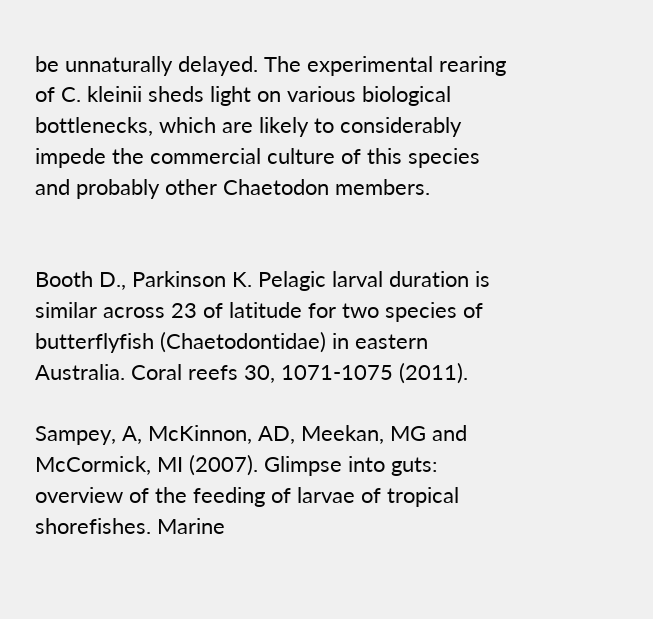be unnaturally delayed. The experimental rearing of C. kleinii sheds light on various biological bottlenecks, which are likely to considerably impede the commercial culture of this species and probably other Chaetodon members.


Booth D., Parkinson K. Pelagic larval duration is similar across 23 of latitude for two species of butterflyfish (Chaetodontidae) in eastern Australia. Coral reefs 30, 1071-1075 (2011).

Sampey, A, McKinnon, AD, Meekan, MG and McCormick, MI (2007). Glimpse into guts: overview of the feeding of larvae of tropical shorefishes. Marine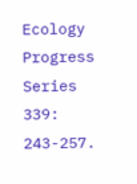Ecology Progress Series 339: 243-257.